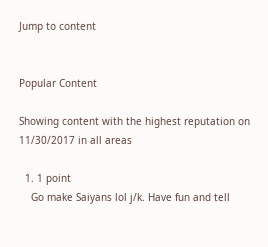Jump to content


Popular Content

Showing content with the highest reputation on 11/30/2017 in all areas

  1. 1 point
    Go make Saiyans lol j/k. Have fun and tell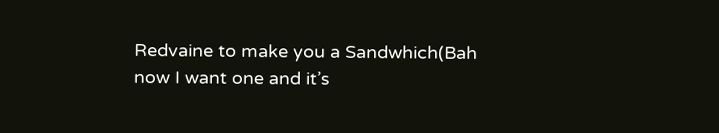Redvaine to make you a Sandwhich(Bah now I want one and it’s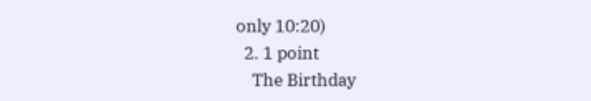only 10:20)
  2. 1 point
    The Birthday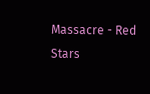Massacre - Red Stars